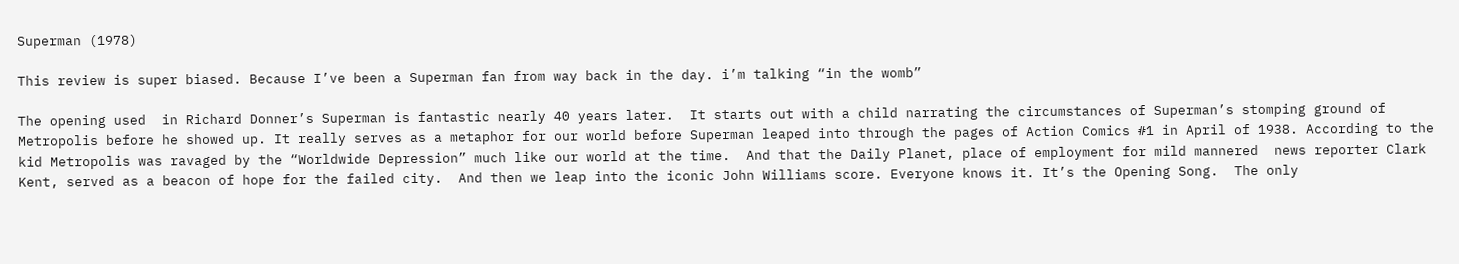Superman (1978)

This review is super biased. Because I’ve been a Superman fan from way back in the day. i’m talking “in the womb”

The opening used  in Richard Donner’s Superman is fantastic nearly 40 years later.  It starts out with a child narrating the circumstances of Superman’s stomping ground of Metropolis before he showed up. It really serves as a metaphor for our world before Superman leaped into through the pages of Action Comics #1 in April of 1938. According to the kid Metropolis was ravaged by the “Worldwide Depression” much like our world at the time.  And that the Daily Planet, place of employment for mild mannered  news reporter Clark Kent, served as a beacon of hope for the failed city.  And then we leap into the iconic John Williams score. Everyone knows it. It’s the Opening Song.  The only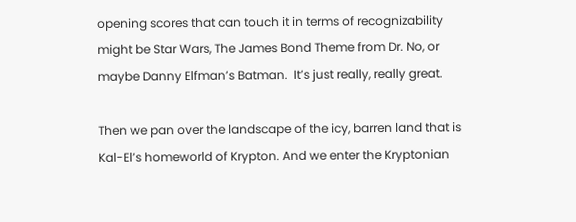opening scores that can touch it in terms of recognizability  might be Star Wars, The James Bond Theme from Dr. No, or maybe Danny Elfman’s Batman.  It’s just really, really great.

Then we pan over the landscape of the icy, barren land that is  Kal-El’s homeworld of Krypton. And we enter the Kryptonian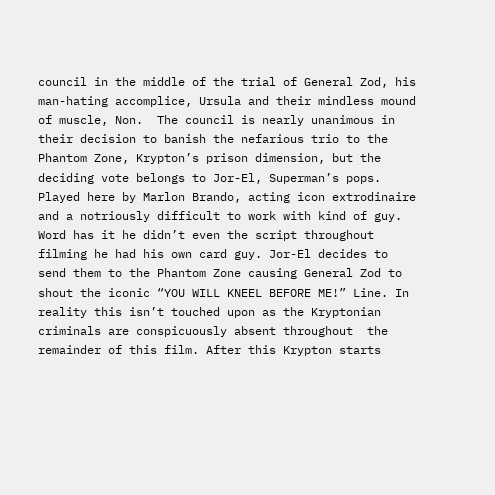council in the middle of the trial of General Zod, his man-hating accomplice, Ursula and their mindless mound of muscle, Non.  The council is nearly unanimous in their decision to banish the nefarious trio to the Phantom Zone, Krypton’s prison dimension, but the deciding vote belongs to Jor-El, Superman’s pops. Played here by Marlon Brando, acting icon extrodinaire and a notriously difficult to work with kind of guy. Word has it he didn’t even the script throughout filming he had his own card guy. Jor-El decides to send them to the Phantom Zone causing General Zod to shout the iconic “YOU WILL KNEEL BEFORE ME!” Line. In reality this isn’t touched upon as the Kryptonian criminals are conspicuously absent throughout  the remainder of this film. After this Krypton starts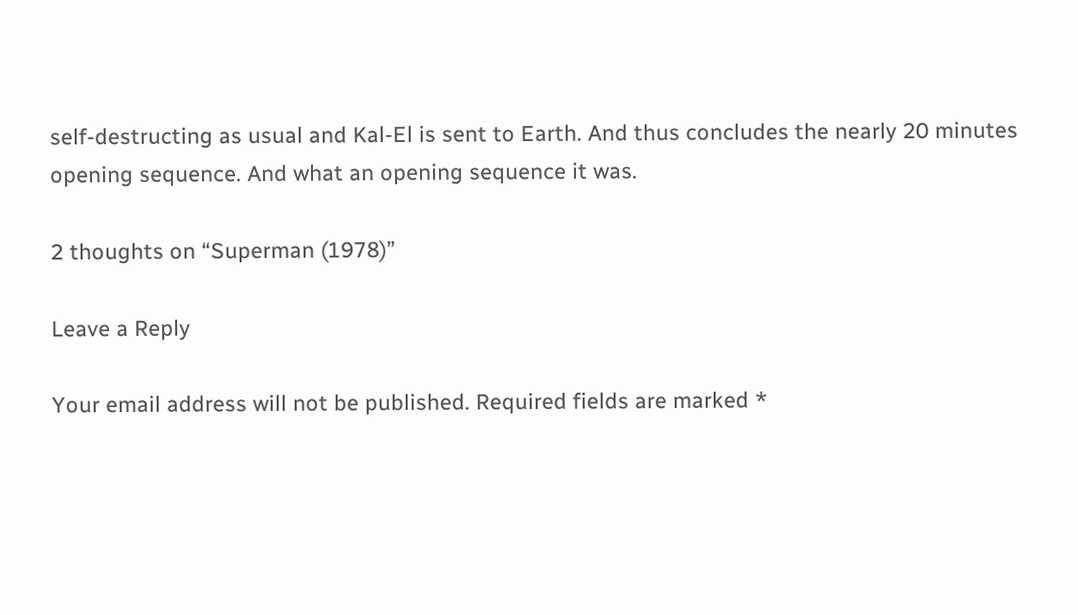self-destructing as usual and Kal-El is sent to Earth. And thus concludes the nearly 20 minutes opening sequence. And what an opening sequence it was.

2 thoughts on “Superman (1978)”

Leave a Reply

Your email address will not be published. Required fields are marked *